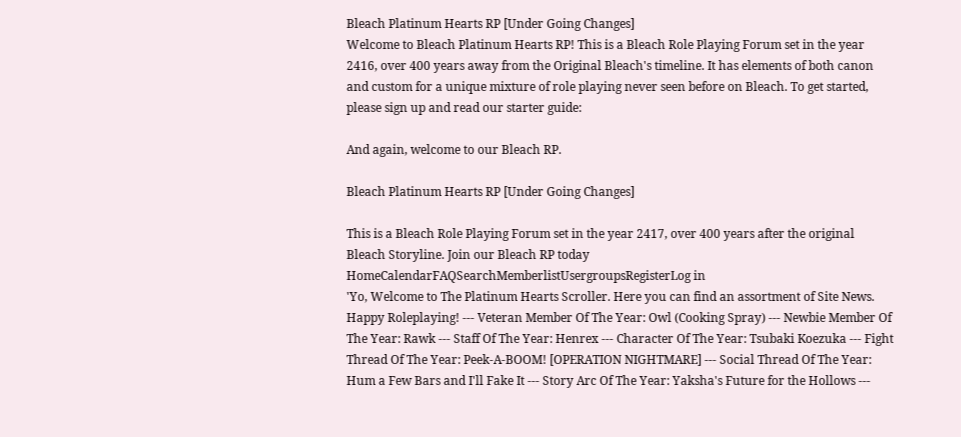Bleach Platinum Hearts RP [Under Going Changes]
Welcome to Bleach Platinum Hearts RP! This is a Bleach Role Playing Forum set in the year 2416, over 400 years away from the Original Bleach's timeline. It has elements of both canon and custom for a unique mixture of role playing never seen before on Bleach. To get started, please sign up and read our starter guide:

And again, welcome to our Bleach RP.

Bleach Platinum Hearts RP [Under Going Changes]

This is a Bleach Role Playing Forum set in the year 2417, over 400 years after the original Bleach Storyline. Join our Bleach RP today
HomeCalendarFAQSearchMemberlistUsergroupsRegisterLog in
'Yo, Welcome to The Platinum Hearts Scroller. Here you can find an assortment of Site News. Happy Roleplaying! --- Veteran Member Of The Year: Owl (Cooking Spray) --- Newbie Member Of The Year: Rawk --- Staff Of The Year: Henrex --- Character Of The Year: Tsubaki Koezuka --- Fight Thread Of The Year: Peek-A-BOOM! [OPERATION NIGHTMARE] --- Social Thread Of The Year: Hum a Few Bars and I'll Fake It --- Story Arc Of The Year: Yaksha's Future for the Hollows ---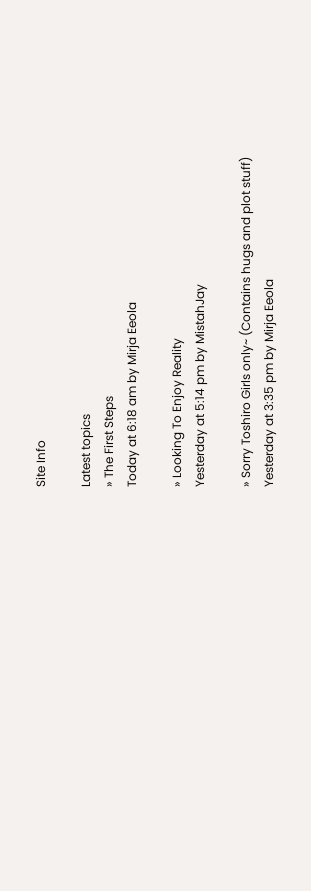Site Info

Latest topics
» The First Steps
Today at 6:18 am by Mirja Eeola

» Looking To Enjoy Reality
Yesterday at 5:14 pm by MistahJay

» Sorry Toshiro Girls only~ (Contains hugs and plot stuff)
Yesterday at 3:35 pm by Mirja Eeola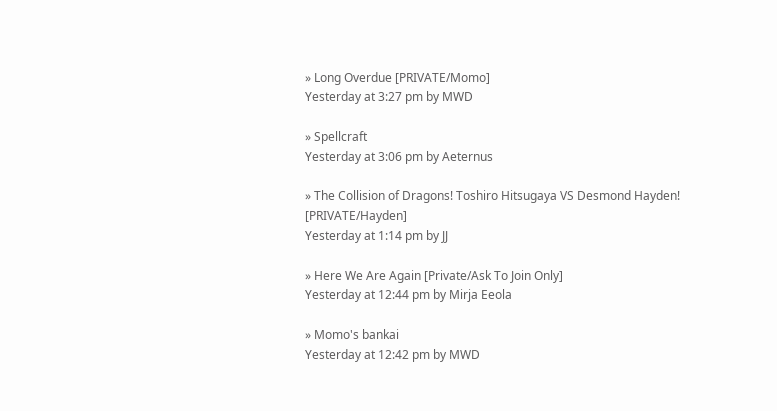» Long Overdue [PRIVATE/Momo]
Yesterday at 3:27 pm by MWD

» Spellcraft
Yesterday at 3:06 pm by Aeternus

» The Collision of Dragons! Toshiro Hitsugaya VS Desmond Hayden! [PRIVATE/Hayden]
Yesterday at 1:14 pm by JJ

» Here We Are Again [Private/Ask To Join Only]
Yesterday at 12:44 pm by Mirja Eeola

» Momo's bankai
Yesterday at 12:42 pm by MWD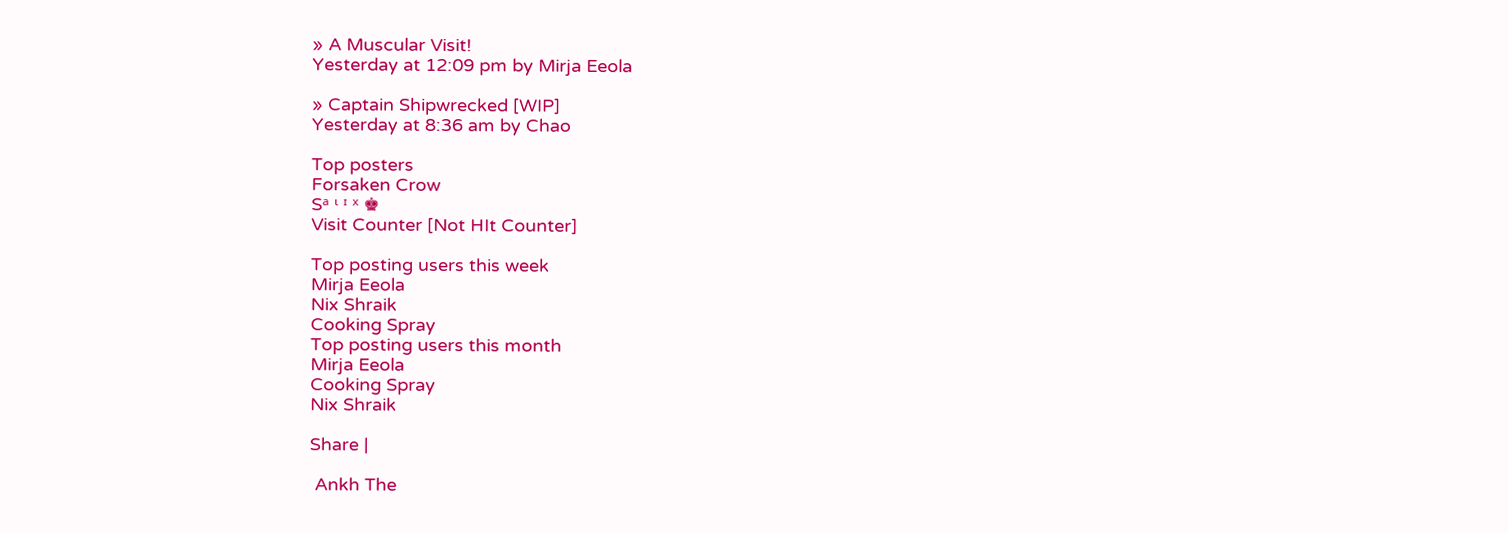» A Muscular Visit!
Yesterday at 12:09 pm by Mirja Eeola

» Captain Shipwrecked [WIP]
Yesterday at 8:36 am by Chao

Top posters
Forsaken Crow
Sᵃ ᶥ ᶦ ˣ ♚
Visit Counter [Not HIt Counter]

Top posting users this week
Mirja Eeola
Nix Shraik
Cooking Spray
Top posting users this month
Mirja Eeola
Cooking Spray
Nix Shraik

Share |

 Ankh The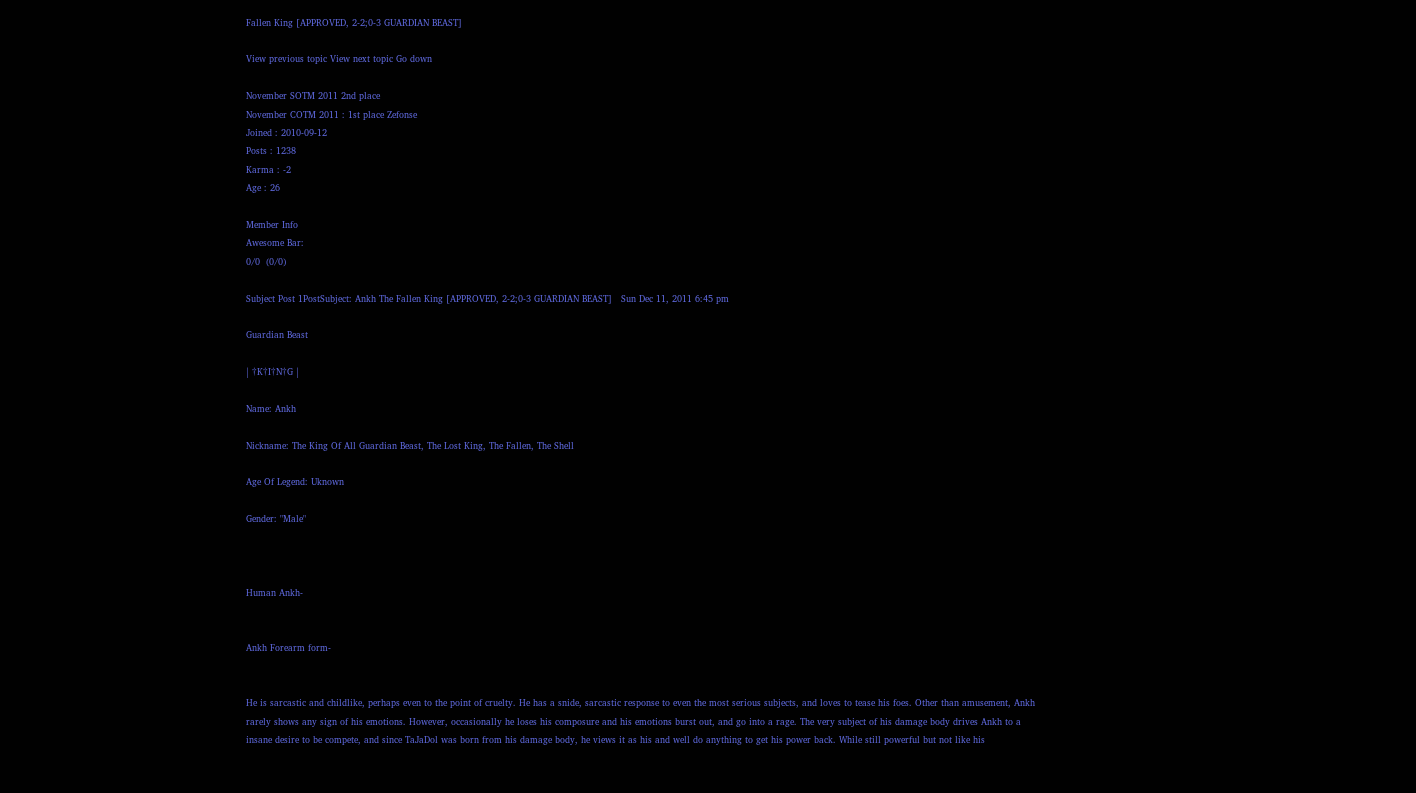Fallen King [APPROVED, 2-2;0-3 GUARDIAN BEAST]

View previous topic View next topic Go down

November SOTM 2011 2nd place
November COTM 2011 : 1st place Zefonse
Joined : 2010-09-12
Posts : 1238
Karma : -2
Age : 26

Member Info
Awesome Bar:
0/0  (0/0)

Subject Post 1PostSubject: Ankh The Fallen King [APPROVED, 2-2;0-3 GUARDIAN BEAST]   Sun Dec 11, 2011 6:45 pm

Guardian Beast

| †K†I†N†G |

Name: Ankh

Nickname: The King Of All Guardian Beast, The Lost King, The Fallen, The Shell

Age Of Legend: Uknown

Gender: "Male"



Human Ankh-


Ankh Forearm form-


He is sarcastic and childlike, perhaps even to the point of cruelty. He has a snide, sarcastic response to even the most serious subjects, and loves to tease his foes. Other than amusement, Ankh rarely shows any sign of his emotions. However, occasionally he loses his composure and his emotions burst out, and go into a rage. The very subject of his damage body drives Ankh to a insane desire to be compete, and since TaJaDol was born from his damage body, he views it as his and well do anything to get his power back. While still powerful but not like his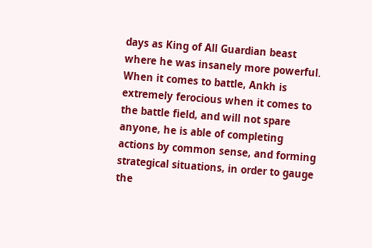days as King of All Guardian beast where he was insanely more powerful. When it comes to battle, Ankh is extremely ferocious when it comes to the battle field, and will not spare anyone, he is able of completing actions by common sense, and forming strategical situations, in order to gauge the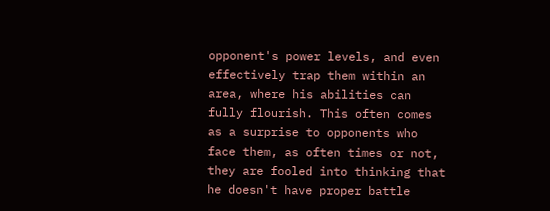opponent's power levels, and even effectively trap them within an area, where his abilities can fully flourish. This often comes as a surprise to opponents who face them, as often times or not, they are fooled into thinking that he doesn't have proper battle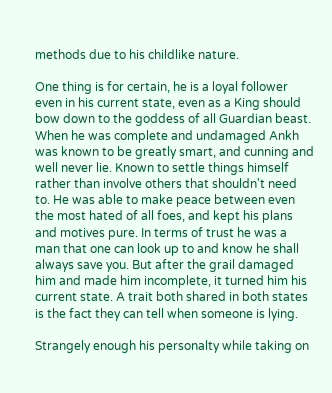methods due to his childlike nature.

One thing is for certain, he is a loyal follower even in his current state, even as a King should bow down to the goddess of all Guardian beast. When he was complete and undamaged Ankh was known to be greatly smart, and cunning and well never lie. Known to settle things himself rather than involve others that shouldn't need to. He was able to make peace between even the most hated of all foes, and kept his plans and motives pure. In terms of trust he was a man that one can look up to and know he shall always save you. But after the grail damaged him and made him incomplete, it turned him his current state. A trait both shared in both states is the fact they can tell when someone is lying.

Strangely enough his personalty while taking on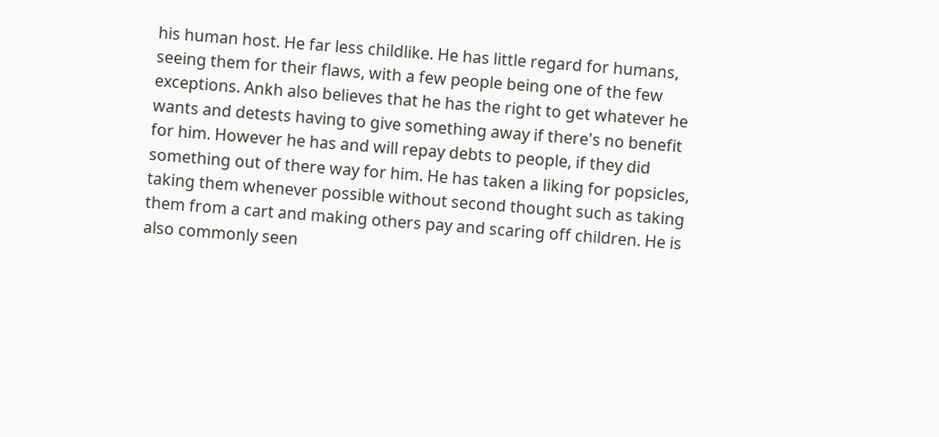his human host. He far less childlike. He has little regard for humans, seeing them for their flaws, with a few people being one of the few exceptions. Ankh also believes that he has the right to get whatever he wants and detests having to give something away if there's no benefit for him. However he has and will repay debts to people, if they did something out of there way for him. He has taken a liking for popsicles, taking them whenever possible without second thought such as taking them from a cart and making others pay and scaring off children. He is also commonly seen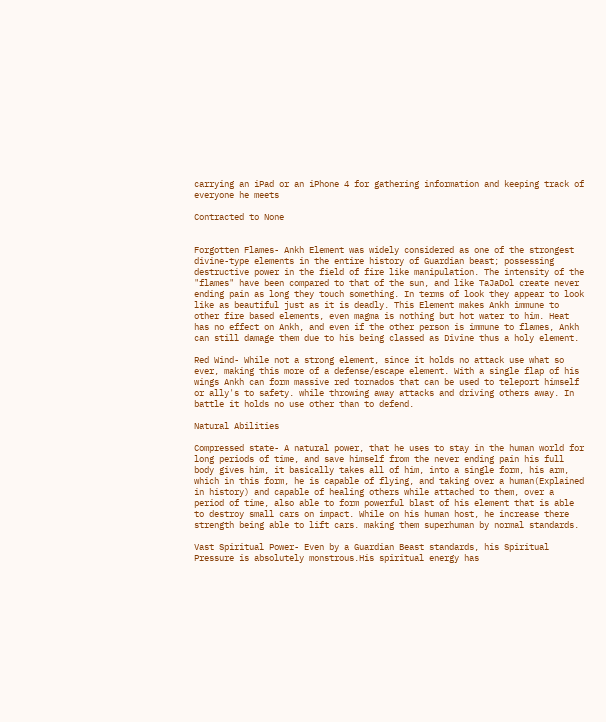carrying an iPad or an iPhone 4 for gathering information and keeping track of everyone he meets

Contracted to None


Forgotten Flames- Ankh Element was widely considered as one of the strongest divine-type elements in the entire history of Guardian beast; possessing destructive power in the field of fire like manipulation. The intensity of the "flames" have been compared to that of the sun, and like TaJaDol create never ending pain as long they touch something. In terms of look they appear to look like as beautiful just as it is deadly. This Element makes Ankh immune to other fire based elements, even magma is nothing but hot water to him. Heat has no effect on Ankh, and even if the other person is immune to flames, Ankh can still damage them due to his being classed as Divine thus a holy element.

Red Wind- While not a strong element, since it holds no attack use what so ever, making this more of a defense/escape element. With a single flap of his wings Ankh can form massive red tornados that can be used to teleport himself or ally's to safety. while throwing away attacks and driving others away. In battle it holds no use other than to defend.

Natural Abilities

Compressed state- A natural power, that he uses to stay in the human world for long periods of time, and save himself from the never ending pain his full body gives him, it basically takes all of him, into a single form, his arm, which in this form, he is capable of flying, and taking over a human(Explained in history) and capable of healing others while attached to them, over a period of time, also able to form powerful blast of his element that is able to destroy small cars on impact. While on his human host, he increase there strength being able to lift cars. making them superhuman by normal standards.

Vast Spiritual Power- Even by a Guardian Beast standards, his Spiritual Pressure is absolutely monstrous.His spiritual energy has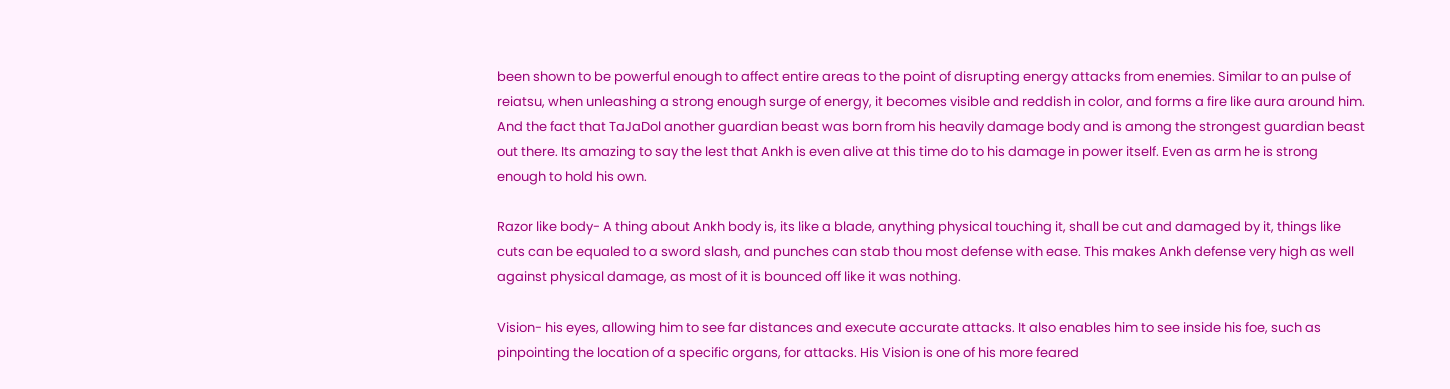been shown to be powerful enough to affect entire areas to the point of disrupting energy attacks from enemies. Similar to an pulse of reiatsu, when unleashing a strong enough surge of energy, it becomes visible and reddish in color, and forms a fire like aura around him. And the fact that TaJaDol another guardian beast was born from his heavily damage body and is among the strongest guardian beast out there. Its amazing to say the lest that Ankh is even alive at this time do to his damage in power itself. Even as arm he is strong enough to hold his own.

Razor like body- A thing about Ankh body is, its like a blade, anything physical touching it, shall be cut and damaged by it, things like cuts can be equaled to a sword slash, and punches can stab thou most defense with ease. This makes Ankh defense very high as well against physical damage, as most of it is bounced off like it was nothing.

Vision- his eyes, allowing him to see far distances and execute accurate attacks. It also enables him to see inside his foe, such as pinpointing the location of a specific organs, for attacks. His Vision is one of his more feared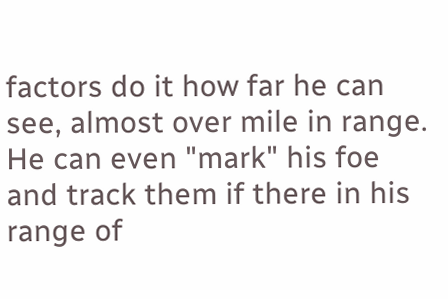factors do it how far he can see, almost over mile in range. He can even "mark" his foe and track them if there in his range of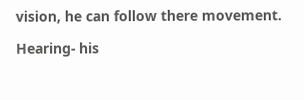vision, he can follow there movement.

Hearing- his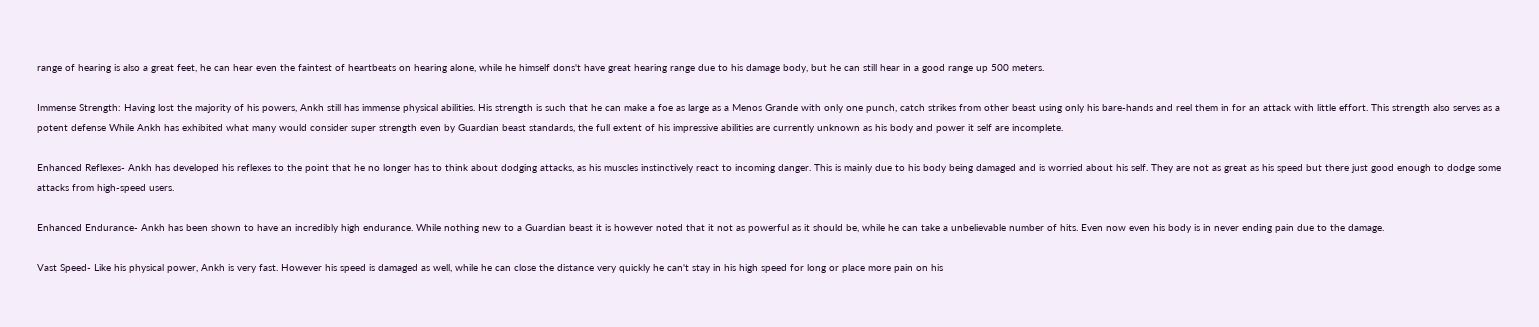range of hearing is also a great feet, he can hear even the faintest of heartbeats on hearing alone, while he himself dons't have great hearing range due to his damage body, but he can still hear in a good range up 500 meters.

Immense Strength: Having lost the majority of his powers, Ankh still has immense physical abilities. His strength is such that he can make a foe as large as a Menos Grande with only one punch, catch strikes from other beast using only his bare-hands and reel them in for an attack with little effort. This strength also serves as a potent defense While Ankh has exhibited what many would consider super strength even by Guardian beast standards, the full extent of his impressive abilities are currently unknown as his body and power it self are incomplete.

Enhanced Reflexes- Ankh has developed his reflexes to the point that he no longer has to think about dodging attacks, as his muscles instinctively react to incoming danger. This is mainly due to his body being damaged and is worried about his self. They are not as great as his speed but there just good enough to dodge some attacks from high-speed users.

Enhanced Endurance- Ankh has been shown to have an incredibly high endurance. While nothing new to a Guardian beast it is however noted that it not as powerful as it should be, while he can take a unbelievable number of hits. Even now even his body is in never ending pain due to the damage.

Vast Speed- Like his physical power, Ankh is very fast. However his speed is damaged as well, while he can close the distance very quickly he can't stay in his high speed for long or place more pain on his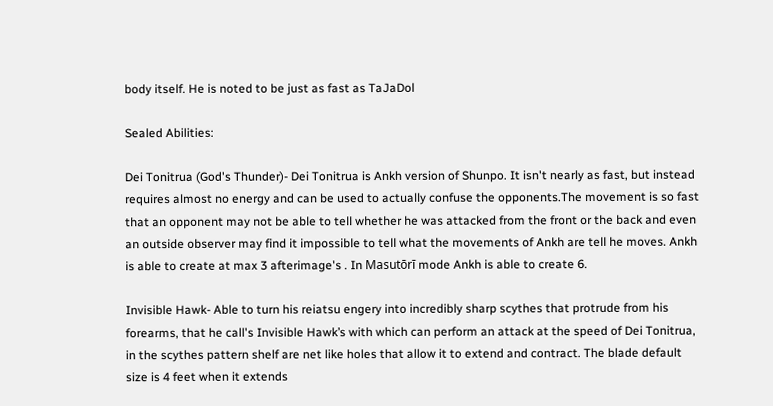body itself. He is noted to be just as fast as TaJaDol

Sealed Abilities:

Dei Tonitrua (God's Thunder)- Dei Tonitrua is Ankh version of Shunpo. It isn't nearly as fast, but instead requires almost no energy and can be used to actually confuse the opponents.The movement is so fast that an opponent may not be able to tell whether he was attacked from the front or the back and even an outside observer may find it impossible to tell what the movements of Ankh are tell he moves. Ankh is able to create at max 3 afterimage's . In Masutōrī mode Ankh is able to create 6.

Invisible Hawk- Able to turn his reiatsu engery into incredibly sharp scythes that protrude from his forearms, that he call's Invisible Hawk’s with which can perform an attack at the speed of Dei Tonitrua, in the scythes pattern shelf are net like holes that allow it to extend and contract. The blade default size is 4 feet when it extends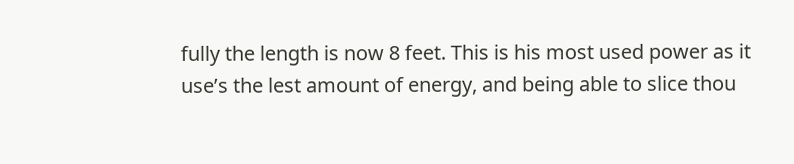fully the length is now 8 feet. This is his most used power as it use’s the lest amount of energy, and being able to slice thou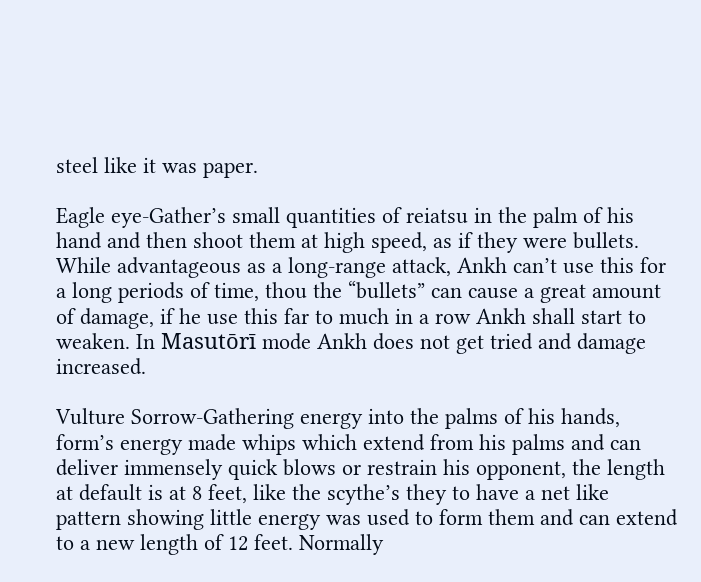steel like it was paper.

Eagle eye-Gather’s small quantities of reiatsu in the palm of his hand and then shoot them at high speed, as if they were bullets. While advantageous as a long-range attack, Ankh can’t use this for a long periods of time, thou the “bullets” can cause a great amount of damage, if he use this far to much in a row Ankh shall start to weaken. In Masutōrī mode Ankh does not get tried and damage increased.

Vulture Sorrow-Gathering energy into the palms of his hands, form’s energy made whips which extend from his palms and can deliver immensely quick blows or restrain his opponent, the length at default is at 8 feet, like the scythe’s they to have a net like pattern showing little energy was used to form them and can extend to a new length of 12 feet. Normally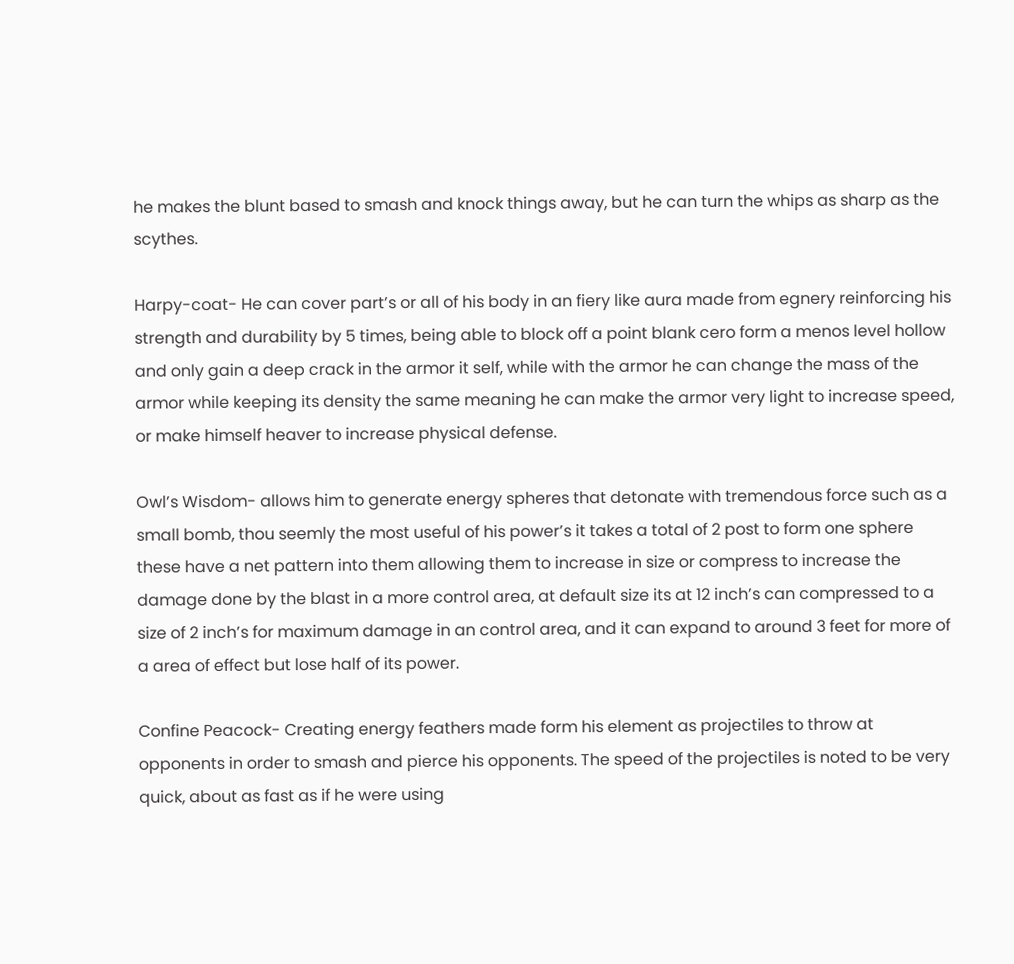he makes the blunt based to smash and knock things away, but he can turn the whips as sharp as the scythes.

Harpy-coat- He can cover part’s or all of his body in an fiery like aura made from egnery reinforcing his strength and durability by 5 times, being able to block off a point blank cero form a menos level hollow and only gain a deep crack in the armor it self, while with the armor he can change the mass of the armor while keeping its density the same meaning he can make the armor very light to increase speed, or make himself heaver to increase physical defense.

Owl’s Wisdom- allows him to generate energy spheres that detonate with tremendous force such as a small bomb, thou seemly the most useful of his power’s it takes a total of 2 post to form one sphere these have a net pattern into them allowing them to increase in size or compress to increase the damage done by the blast in a more control area, at default size its at 12 inch’s can compressed to a size of 2 inch’s for maximum damage in an control area, and it can expand to around 3 feet for more of a area of effect but lose half of its power.

Confine Peacock- Creating energy feathers made form his element as projectiles to throw at opponents in order to smash and pierce his opponents. The speed of the projectiles is noted to be very quick, about as fast as if he were using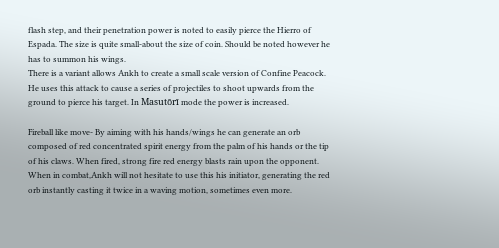flash step, and their penetration power is noted to easily pierce the Hierro of Espada. The size is quite small-about the size of coin. Should be noted however he has to summon his wings.
There is a variant allows Ankh to create a small scale version of Confine Peacock. He uses this attack to cause a series of projectiles to shoot upwards from the ground to pierce his target. In Masutōrī mode the power is increased.

Fireball like move- By aiming with his hands/wings he can generate an orb composed of red concentrated spirit energy from the palm of his hands or the tip of his claws. When fired, strong fire red energy blasts rain upon the opponent. When in combat,Ankh will not hesitate to use this his initiator, generating the red orb instantly casting it twice in a waving motion, sometimes even more.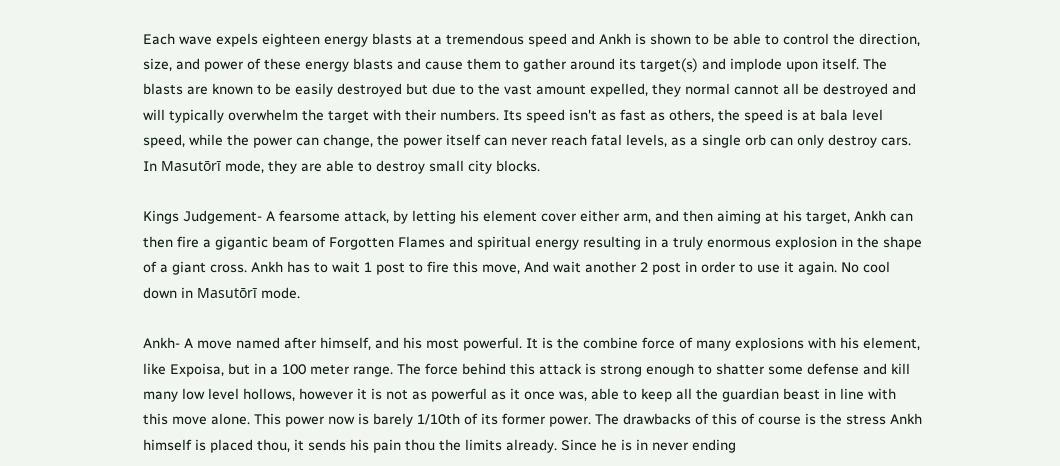Each wave expels eighteen energy blasts at a tremendous speed and Ankh is shown to be able to control the direction, size, and power of these energy blasts and cause them to gather around its target(s) and implode upon itself. The blasts are known to be easily destroyed but due to the vast amount expelled, they normal cannot all be destroyed and will typically overwhelm the target with their numbers. Its speed isn't as fast as others, the speed is at bala level speed, while the power can change, the power itself can never reach fatal levels, as a single orb can only destroy cars. In Masutōrī mode, they are able to destroy small city blocks.

Kings Judgement- A fearsome attack, by letting his element cover either arm, and then aiming at his target, Ankh can then fire a gigantic beam of Forgotten Flames and spiritual energy resulting in a truly enormous explosion in the shape of a giant cross. Ankh has to wait 1 post to fire this move, And wait another 2 post in order to use it again. No cool down in Masutōrī mode.

Ankh- A move named after himself, and his most powerful. It is the combine force of many explosions with his element, like Expoisa, but in a 100 meter range. The force behind this attack is strong enough to shatter some defense and kill many low level hollows, however it is not as powerful as it once was, able to keep all the guardian beast in line with this move alone. This power now is barely 1/10th of its former power. The drawbacks of this of course is the stress Ankh himself is placed thou, it sends his pain thou the limits already. Since he is in never ending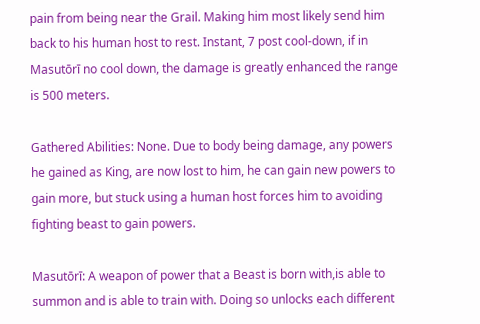pain from being near the Grail. Making him most likely send him back to his human host to rest. Instant, 7 post cool-down, if in Masutōrī no cool down, the damage is greatly enhanced the range is 500 meters.

Gathered Abilities: None. Due to body being damage, any powers he gained as King, are now lost to him, he can gain new powers to gain more, but stuck using a human host forces him to avoiding fighting beast to gain powers.

Masutōrī: A weapon of power that a Beast is born with,is able to summon and is able to train with. Doing so unlocks each different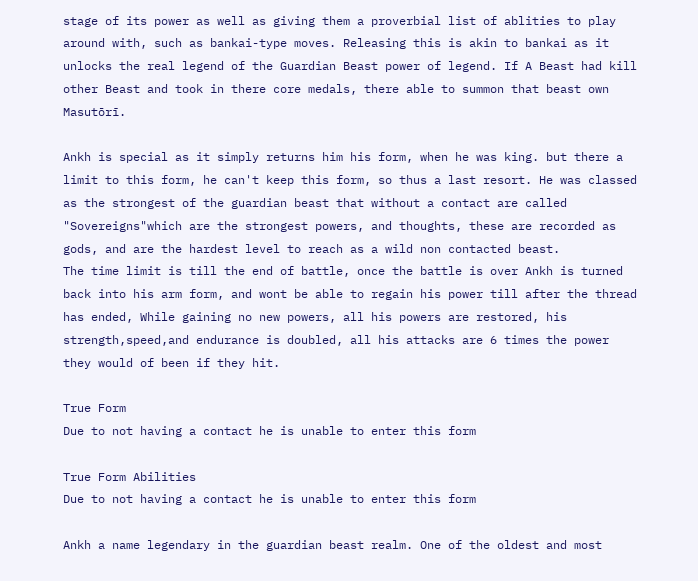stage of its power as well as giving them a proverbial list of ablities to play around with, such as bankai-type moves. Releasing this is akin to bankai as it unlocks the real legend of the Guardian Beast power of legend. If A Beast had kill other Beast and took in there core medals, there able to summon that beast own Masutōrī.

Ankh is special as it simply returns him his form, when he was king. but there a limit to this form, he can't keep this form, so thus a last resort. He was classed as the strongest of the guardian beast that without a contact are called "Sovereigns"which are the strongest powers, and thoughts, these are recorded as gods, and are the hardest level to reach as a wild non contacted beast.
The time limit is till the end of battle, once the battle is over Ankh is turned back into his arm form, and wont be able to regain his power till after the thread has ended, While gaining no new powers, all his powers are restored, his strength,speed,and endurance is doubled, all his attacks are 6 times the power they would of been if they hit.

True Form
Due to not having a contact he is unable to enter this form

True Form Abilities
Due to not having a contact he is unable to enter this form

Ankh a name legendary in the guardian beast realm. One of the oldest and most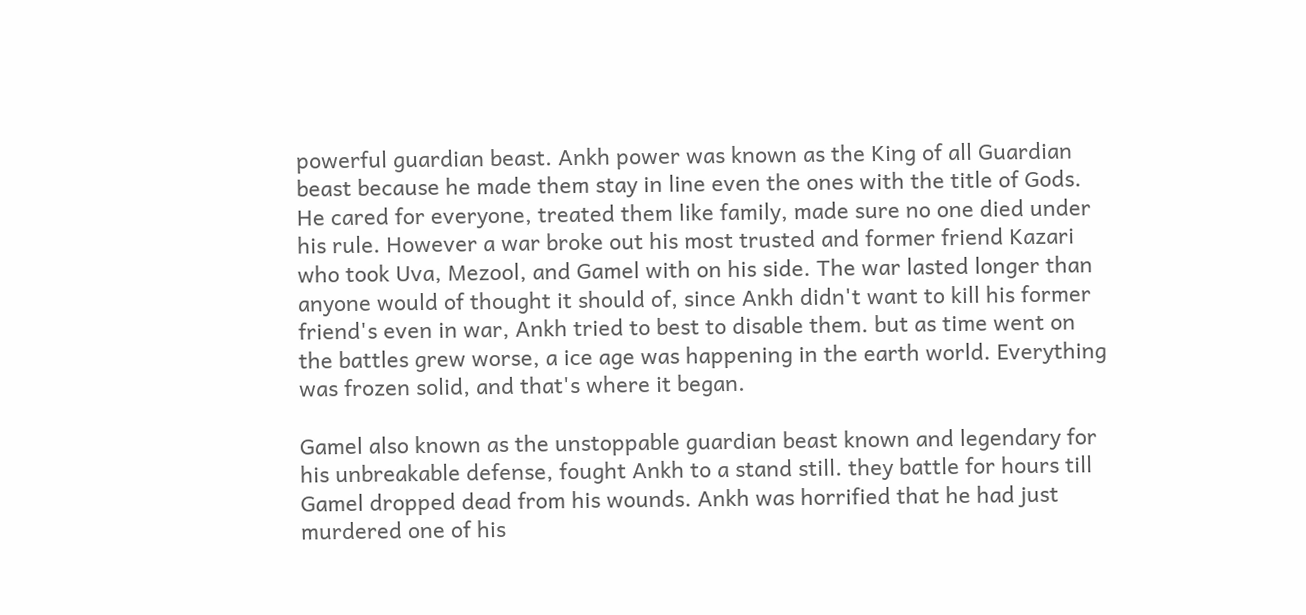powerful guardian beast. Ankh power was known as the King of all Guardian beast because he made them stay in line even the ones with the title of Gods. He cared for everyone, treated them like family, made sure no one died under his rule. However a war broke out his most trusted and former friend Kazari who took Uva, Mezool, and Gamel with on his side. The war lasted longer than anyone would of thought it should of, since Ankh didn't want to kill his former friend's even in war, Ankh tried to best to disable them. but as time went on the battles grew worse, a ice age was happening in the earth world. Everything was frozen solid, and that's where it began.

Gamel also known as the unstoppable guardian beast known and legendary for his unbreakable defense, fought Ankh to a stand still. they battle for hours till Gamel dropped dead from his wounds. Ankh was horrified that he had just murdered one of his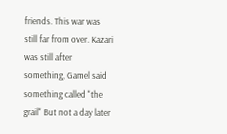friends. This war was still far from over. Kazari was still after something, Gamel said something called "the grail" But not a day later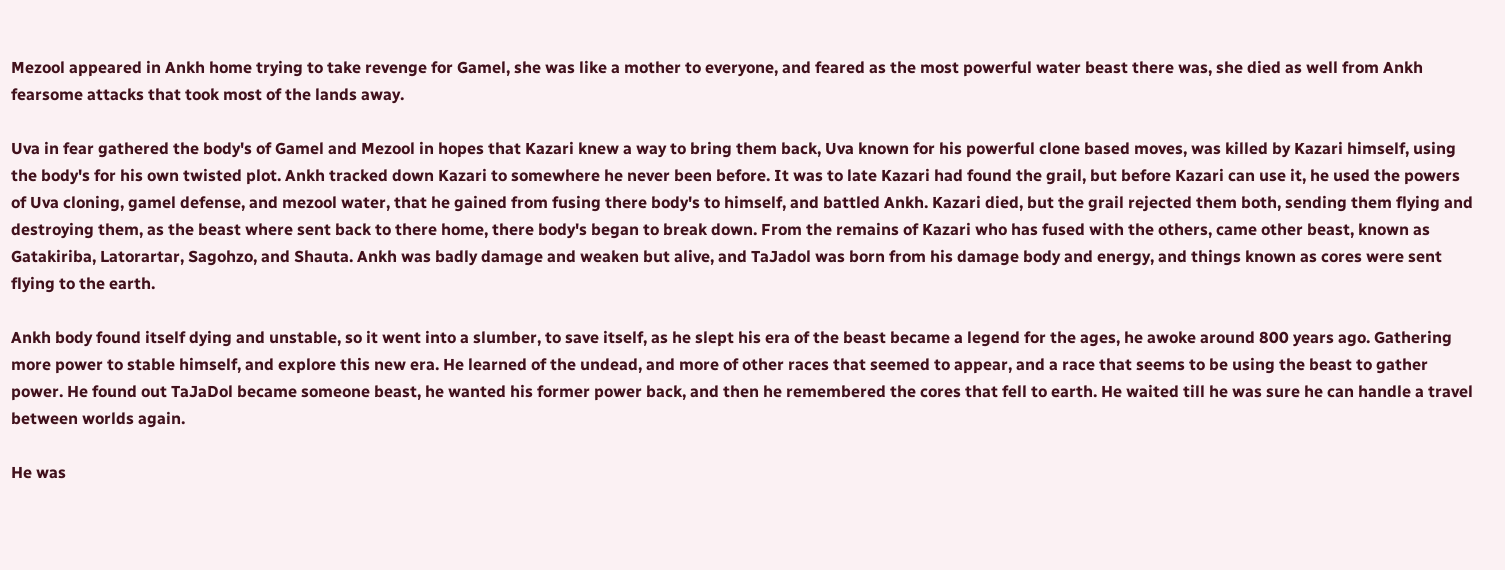Mezool appeared in Ankh home trying to take revenge for Gamel, she was like a mother to everyone, and feared as the most powerful water beast there was, she died as well from Ankh fearsome attacks that took most of the lands away.

Uva in fear gathered the body's of Gamel and Mezool in hopes that Kazari knew a way to bring them back, Uva known for his powerful clone based moves, was killed by Kazari himself, using the body's for his own twisted plot. Ankh tracked down Kazari to somewhere he never been before. It was to late Kazari had found the grail, but before Kazari can use it, he used the powers of Uva cloning, gamel defense, and mezool water, that he gained from fusing there body's to himself, and battled Ankh. Kazari died, but the grail rejected them both, sending them flying and destroying them, as the beast where sent back to there home, there body's began to break down. From the remains of Kazari who has fused with the others, came other beast, known as Gatakiriba, Latorartar, Sagohzo, and Shauta. Ankh was badly damage and weaken but alive, and TaJadol was born from his damage body and energy, and things known as cores were sent flying to the earth.

Ankh body found itself dying and unstable, so it went into a slumber, to save itself, as he slept his era of the beast became a legend for the ages, he awoke around 800 years ago. Gathering more power to stable himself, and explore this new era. He learned of the undead, and more of other races that seemed to appear, and a race that seems to be using the beast to gather power. He found out TaJaDol became someone beast, he wanted his former power back, and then he remembered the cores that fell to earth. He waited till he was sure he can handle a travel between worlds again.

He was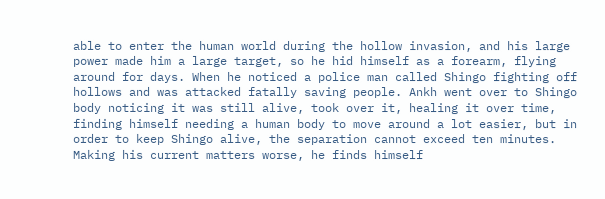able to enter the human world during the hollow invasion, and his large power made him a large target, so he hid himself as a forearm, flying around for days. When he noticed a police man called Shingo fighting off hollows and was attacked fatally saving people. Ankh went over to Shingo body noticing it was still alive, took over it, healing it over time, finding himself needing a human body to move around a lot easier, but in order to keep Shingo alive, the separation cannot exceed ten minutes. Making his current matters worse, he finds himself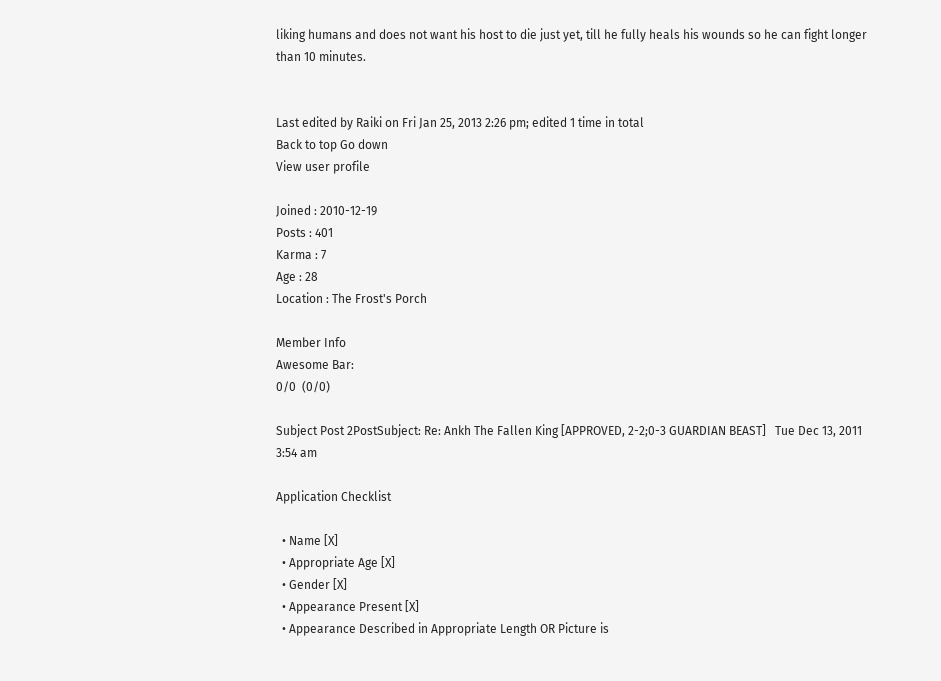liking humans and does not want his host to die just yet, till he fully heals his wounds so he can fight longer than 10 minutes.


Last edited by Raiki on Fri Jan 25, 2013 2:26 pm; edited 1 time in total
Back to top Go down
View user profile

Joined : 2010-12-19
Posts : 401
Karma : 7
Age : 28
Location : The Frost's Porch

Member Info
Awesome Bar:
0/0  (0/0)

Subject Post 2PostSubject: Re: Ankh The Fallen King [APPROVED, 2-2;0-3 GUARDIAN BEAST]   Tue Dec 13, 2011 3:54 am

Application Checklist

  • Name [X]
  • Appropriate Age [X]
  • Gender [X]
  • Appearance Present [X]
  • Appearance Described in Appropriate Length OR Picture is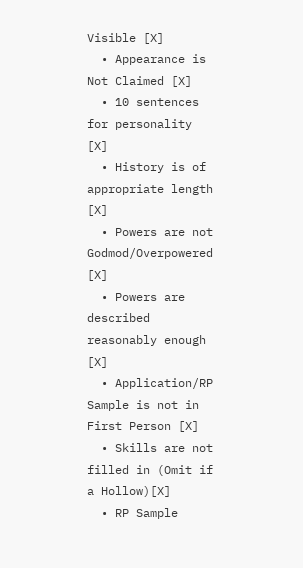Visible [X]
  • Appearance is Not Claimed [X]
  • 10 sentences for personality [X]
  • History is of appropriate length [X]
  • Powers are not Godmod/Overpowered [X]
  • Powers are described reasonably enough [X]
  • Application/RP Sample is not in First Person [X]
  • Skills are not filled in (Omit if a Hollow)[X]
  • RP Sample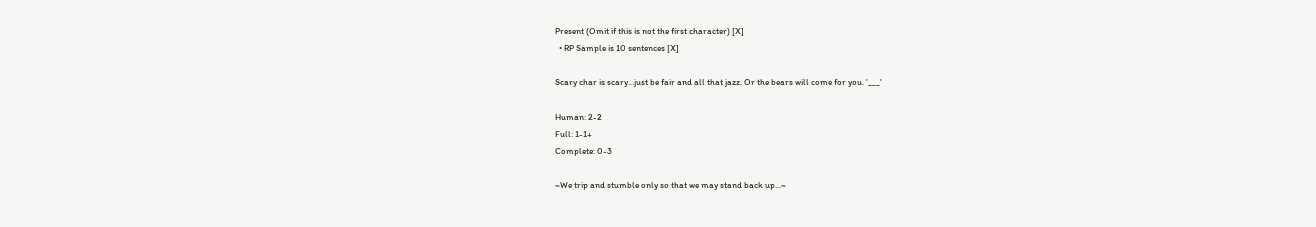Present (Omit if this is not the first character) [X]
  • RP Sample is 10 sentences [X]

Scary char is scary...just be fair and all that jazz. Or the bears will come for you. '___'

Human: 2-2
Full: 1-1+
Complete: 0-3

~We trip and stumble only so that we may stand back up...~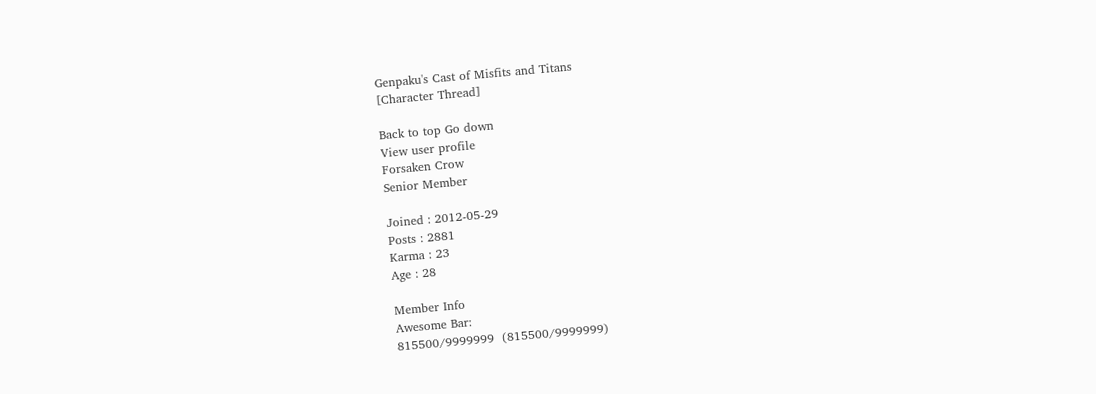Genpaku's Cast of Misfits and Titans
[Character Thread]

Back to top Go down
View user profile
Forsaken Crow
Senior Member

Joined : 2012-05-29
Posts : 2881
Karma : 23
Age : 28

Member Info
Awesome Bar:
815500/9999999  (815500/9999999)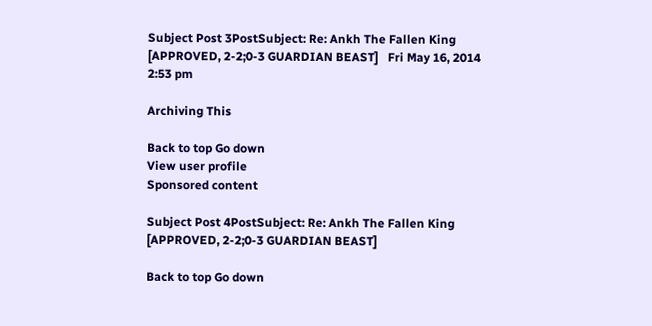Subject Post 3PostSubject: Re: Ankh The Fallen King [APPROVED, 2-2;0-3 GUARDIAN BEAST]   Fri May 16, 2014 2:53 pm

Archiving This

Back to top Go down
View user profile
Sponsored content

Subject Post 4PostSubject: Re: Ankh The Fallen King [APPROVED, 2-2;0-3 GUARDIAN BEAST]

Back to top Go down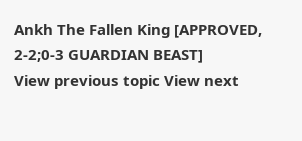Ankh The Fallen King [APPROVED, 2-2;0-3 GUARDIAN BEAST]
View previous topic View next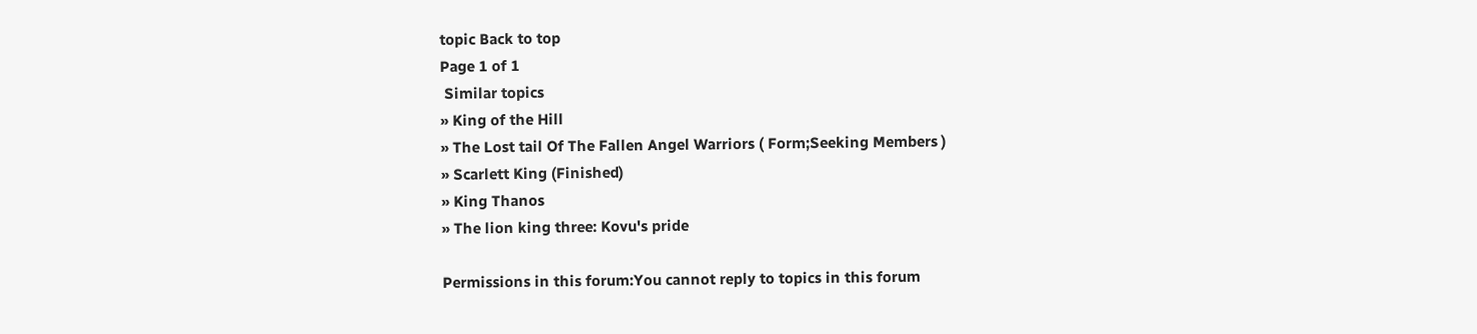topic Back to top
Page 1 of 1
 Similar topics
» King of the Hill
» The Lost tail Of The Fallen Angel Warriors ( Form;Seeking Members )
» Scarlett King (Finished)
» King Thanos
» The lion king three: Kovu's pride

Permissions in this forum:You cannot reply to topics in this forum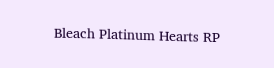Bleach Platinum Hearts RP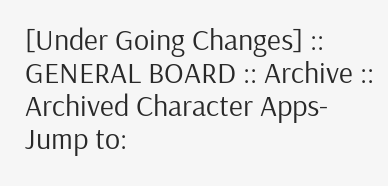[Under Going Changes] :: GENERAL BOARD :: Archive :: Archived Character Apps-
Jump to: